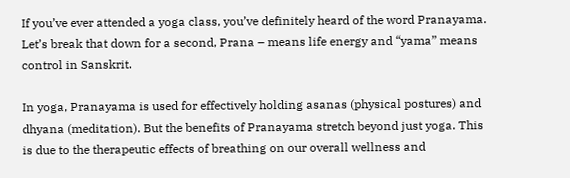If you’ve ever attended a yoga class, you’ve definitely heard of the word Pranayama. Let’s break that down for a second, Prana – means life energy and “yama” means control in Sanskrit.

In yoga, Pranayama is used for effectively holding asanas (physical postures) and dhyana (meditation). But the benefits of Pranayama stretch beyond just yoga. This is due to the therapeutic effects of breathing on our overall wellness and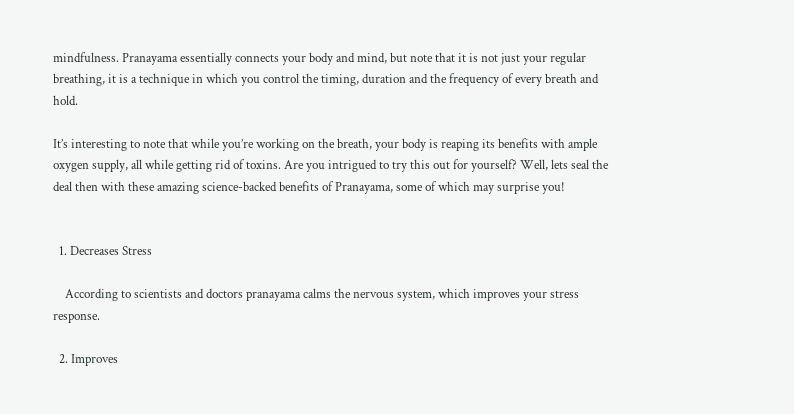mindfulness. Pranayama essentially connects your body and mind, but note that it is not just your regular breathing, it is a technique in which you control the timing, duration and the frequency of every breath and hold.

It’s interesting to note that while you’re working on the breath, your body is reaping its benefits with ample oxygen supply, all while getting rid of toxins. Are you intrigued to try this out for yourself? Well, lets seal the deal then with these amazing science-backed benefits of Pranayama, some of which may surprise you!


  1. Decreases Stress

    According to scientists and doctors pranayama calms the nervous system, which improves your stress response.

  2. Improves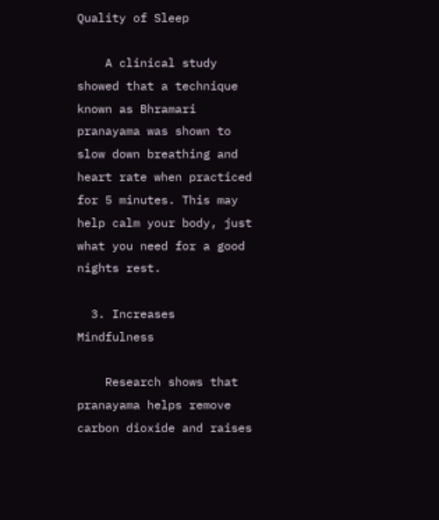Quality of Sleep

    A clinical study showed that a technique known as Bhramari pranayama was shown to slow down breathing and heart rate when practiced for 5 minutes. This may help calm your body, just what you need for a good nights rest.

  3. Increases Mindfulness

    Research shows that pranayama helps remove carbon dioxide and raises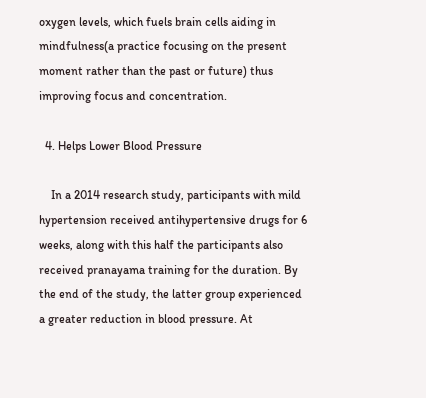oxygen levels, which fuels brain cells aiding in mindfulness(a practice focusing on the present moment rather than the past or future) thus improving focus and concentration.

  4. Helps Lower Blood Pressure

    In a 2014 research study, participants with mild hypertension received antihypertensive drugs for 6 weeks, along with this half the participants also received pranayama training for the duration. By the end of the study, the latter group experienced a greater reduction in blood pressure. At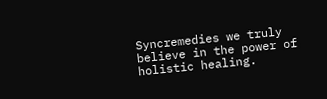Syncremedies we truly believe in the power of holistic healing.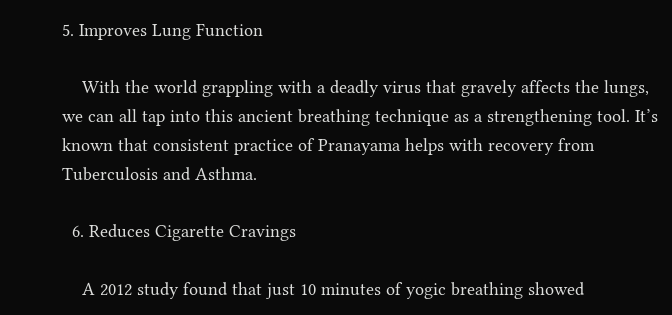5. Improves Lung Function

    With the world grappling with a deadly virus that gravely affects the lungs, we can all tap into this ancient breathing technique as a strengthening tool. It’s known that consistent practice of Pranayama helps with recovery from Tuberculosis and Asthma.

  6. Reduces Cigarette Cravings

    A 2012 study found that just 10 minutes of yogic breathing showed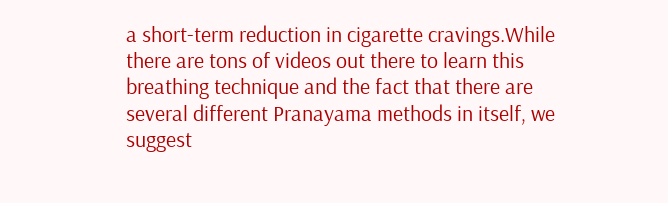a short-term reduction in cigarette cravings.While there are tons of videos out there to learn this breathing technique and the fact that there are several different Pranayama methods in itself, we suggest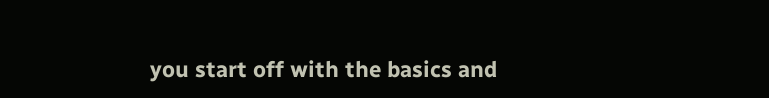you start off with the basics and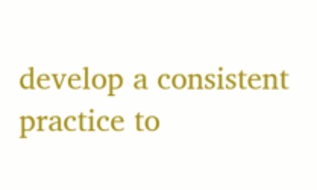develop a consistent practice to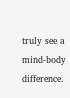truly see a mind-body difference.